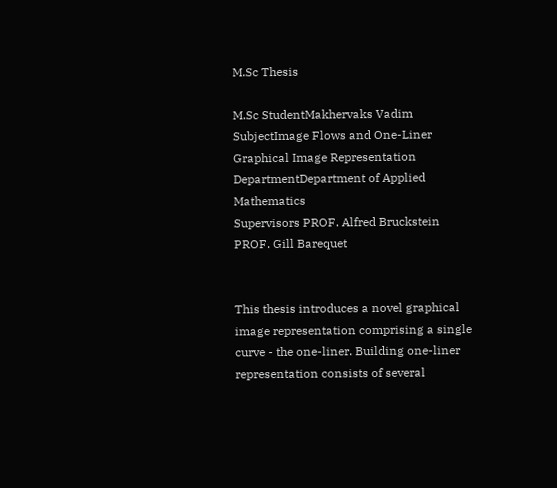M.Sc Thesis

M.Sc StudentMakhervaks Vadim
SubjectImage Flows and One-Liner Graphical Image Representation
DepartmentDepartment of Applied Mathematics
Supervisors PROF. Alfred Bruckstein
PROF. Gill Barequet


This thesis introduces a novel graphical image representation comprising a single curve - the one-liner. Building one-liner representation consists of several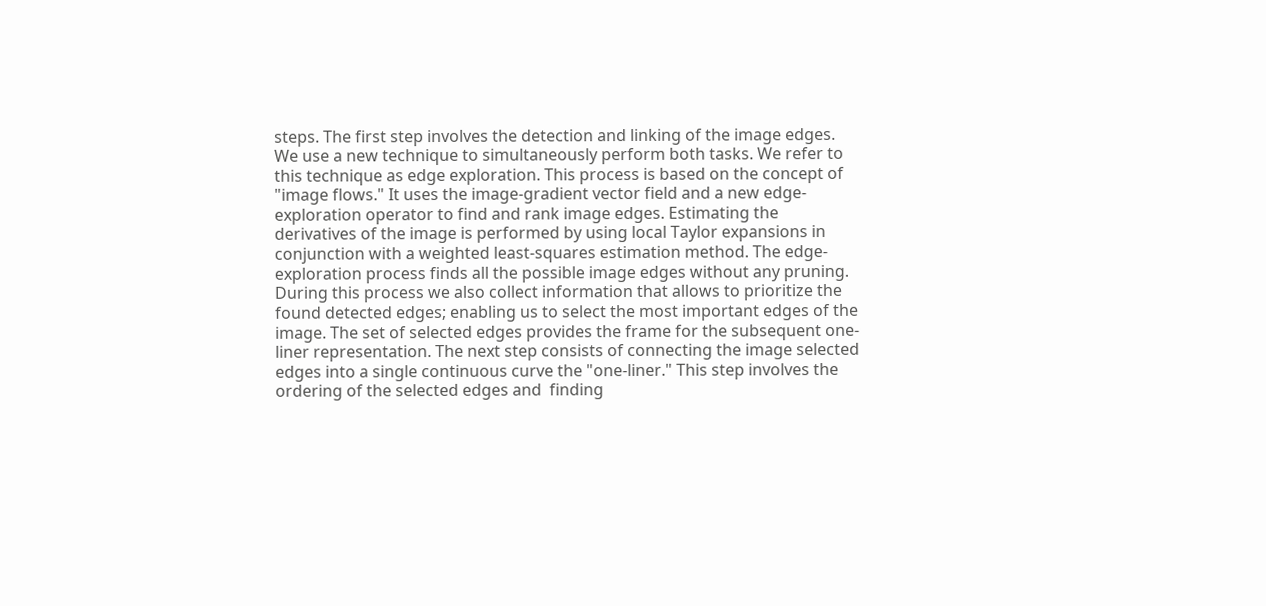steps. The first step involves the detection and linking of the image edges. We use a new technique to simultaneously perform both tasks. We refer to this technique as edge exploration. This process is based on the concept of "image flows." It uses the image-gradient vector field and a new edge-exploration operator to find and rank image edges. Estimating the derivatives of the image is performed by using local Taylor expansions in conjunction with a weighted least-squares estimation method. The edge-exploration process finds all the possible image edges without any pruning. During this process we also collect information that allows to prioritize the found detected edges; enabling us to select the most important edges of the image. The set of selected edges provides the frame for the subsequent one-liner representation. The next step consists of connecting the image selected edges into a single continuous curve the "one-liner." This step involves the ordering of the selected edges and  finding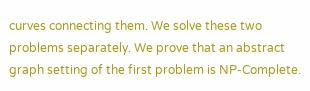curves connecting them. We solve these two problems separately. We prove that an abstract graph setting of the first problem is NP-Complete.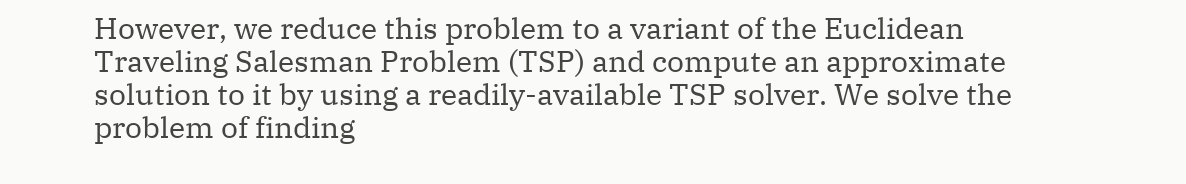However, we reduce this problem to a variant of the Euclidean Traveling Salesman Problem (TSP) and compute an approximate solution to it by using a readily-available TSP solver. We solve the problem of finding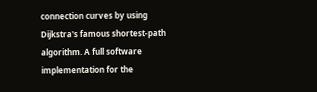connection curves by using Dijkstra's famous shortest-path algorithm. A full software implementation for the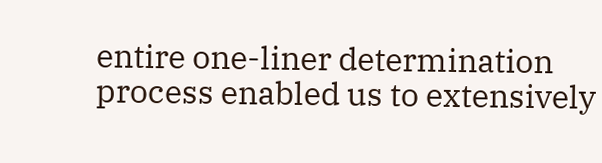entire one-liner determination process enabled us to extensively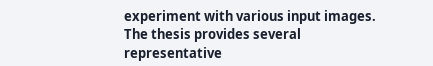experiment with various input images. The thesis provides several representative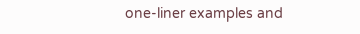one-liner examples and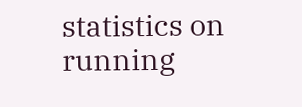statistics on running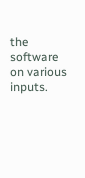the software on various inputs.